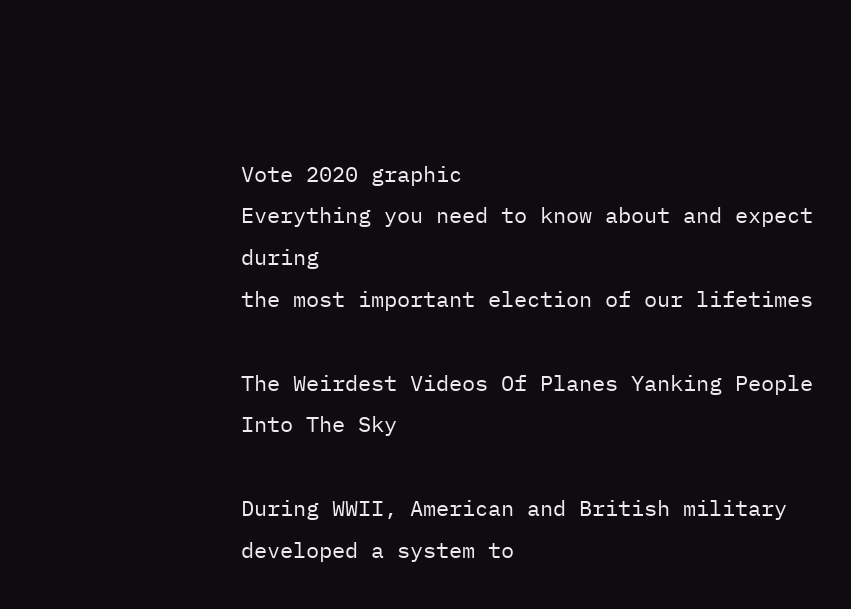Vote 2020 graphic
Everything you need to know about and expect during
the most important election of our lifetimes

The Weirdest Videos Of Planes Yanking People Into The Sky

During WWII, American and British military developed a system to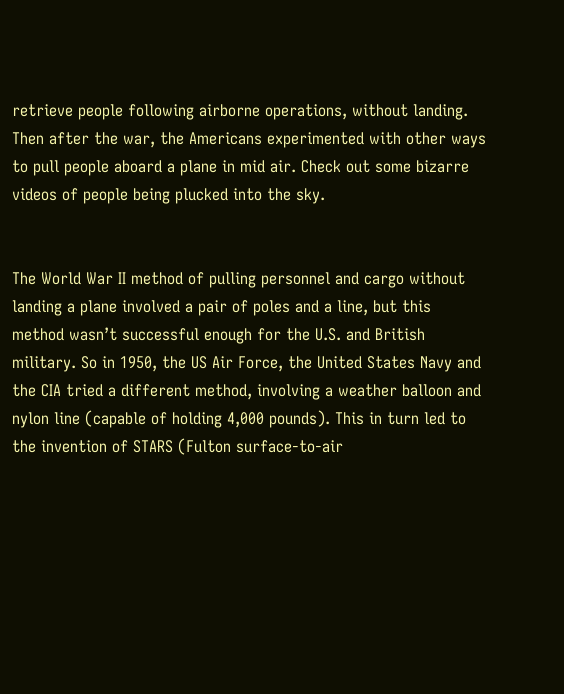retrieve people following airborne operations, without landing. Then after the war, the Americans experimented with other ways to pull people aboard a plane in mid air. Check out some bizarre videos of people being plucked into the sky.


The World War II method of pulling personnel and cargo without landing a plane involved a pair of poles and a line, but this method wasn’t successful enough for the U.S. and British military. So in 1950, the US Air Force, the United States Navy and the CIA tried a different method, involving a weather balloon and nylon line (capable of holding 4,000 pounds). This in turn led to the invention of STARS (Fulton surface-to-air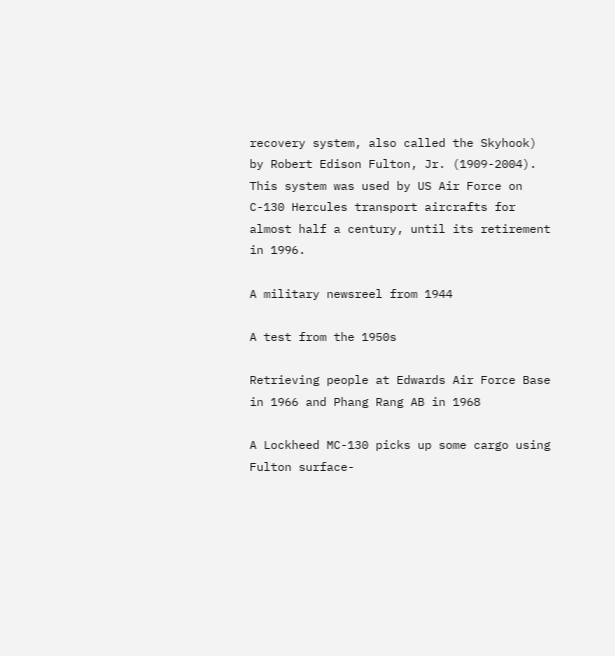recovery system, also called the Skyhook) by Robert Edison Fulton, Jr. (1909-2004). This system was used by US Air Force on C-130 Hercules transport aircrafts for almost half a century, until its retirement in 1996.

A military newsreel from 1944

A test from the 1950s

Retrieving people at Edwards Air Force Base in 1966 and Phang Rang AB in 1968

A Lockheed MC-130 picks up some cargo using Fulton surface-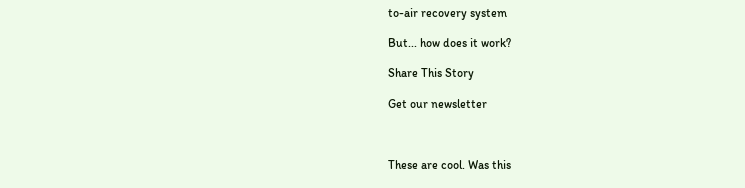to-air recovery system

But... how does it work?

Share This Story

Get our newsletter



These are cool. Was this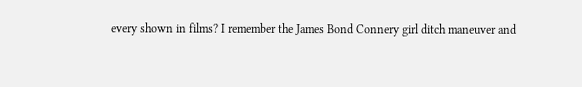every shown in films? I remember the James Bond Connery girl ditch maneuver and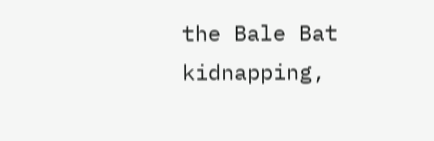the Bale Bat kidnapping,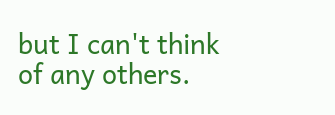but I can't think of any others.